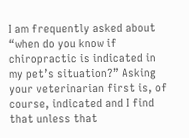I am frequently asked about “when do you know if chiropractic is indicated in my pet’s situation?” Asking your veterinarian first is, of course, indicated and I find that unless that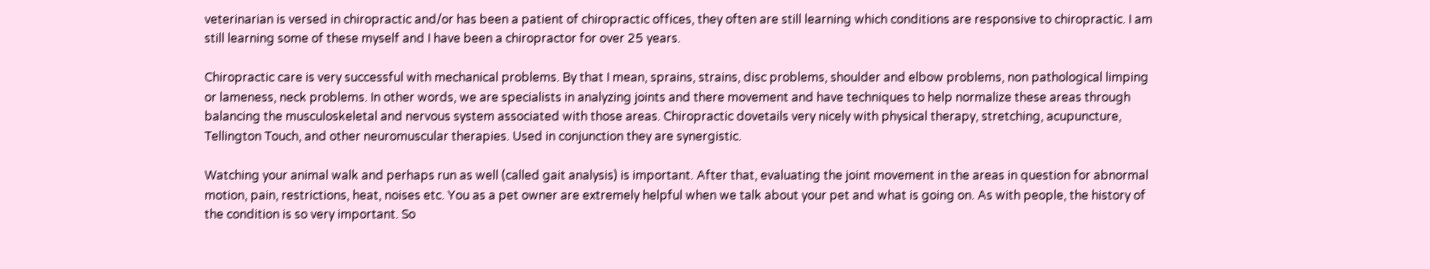veterinarian is versed in chiropractic and/or has been a patient of chiropractic offices, they often are still learning which conditions are responsive to chiropractic. I am still learning some of these myself and I have been a chiropractor for over 25 years.

Chiropractic care is very successful with mechanical problems. By that I mean, sprains, strains, disc problems, shoulder and elbow problems, non pathological limping or lameness, neck problems. In other words, we are specialists in analyzing joints and there movement and have techniques to help normalize these areas through balancing the musculoskeletal and nervous system associated with those areas. Chiropractic dovetails very nicely with physical therapy, stretching, acupuncture, Tellington Touch, and other neuromuscular therapies. Used in conjunction they are synergistic.

Watching your animal walk and perhaps run as well (called gait analysis) is important. After that, evaluating the joint movement in the areas in question for abnormal motion, pain, restrictions, heat, noises etc. You as a pet owner are extremely helpful when we talk about your pet and what is going on. As with people, the history of the condition is so very important. So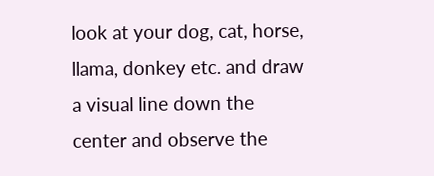look at your dog, cat, horse, llama, donkey etc. and draw a visual line down the center and observe the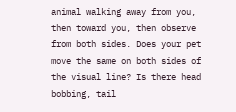animal walking away from you, then toward you, then observe from both sides. Does your pet move the same on both sides of the visual line? Is there head bobbing, tail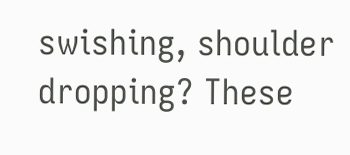swishing, shoulder dropping? These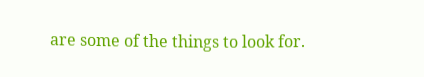are some of the things to look for.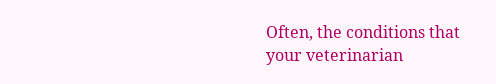Often, the conditions that your veterinarian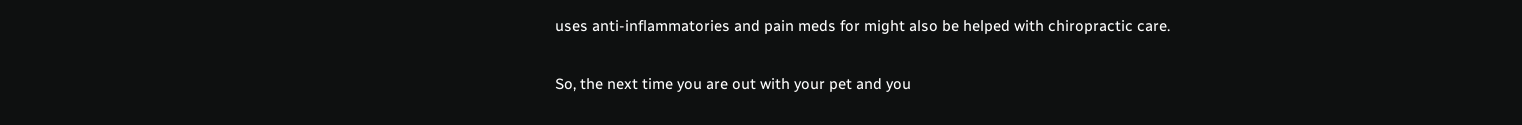uses anti-inflammatories and pain meds for might also be helped with chiropractic care.

So, the next time you are out with your pet and you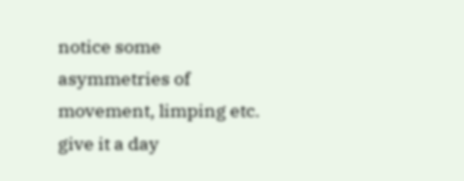notice some asymmetries of movement, limping etc. give it a day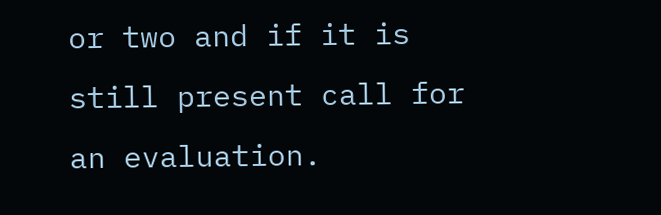or two and if it is still present call for an evaluation.